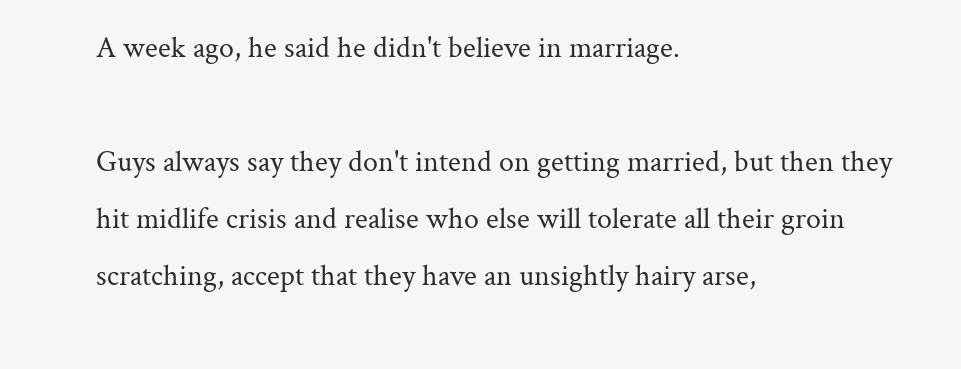A week ago, he said he didn't believe in marriage.

Guys always say they don't intend on getting married, but then they hit midlife crisis and realise who else will tolerate all their groin scratching, accept that they have an unsightly hairy arse,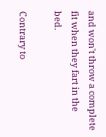and won't throw a complete fit when they fart in the bed.

Contrary to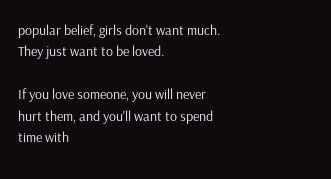popular belief, girls don't want much. They just want to be loved.

If you love someone, you will never hurt them, and you'll want to spend time with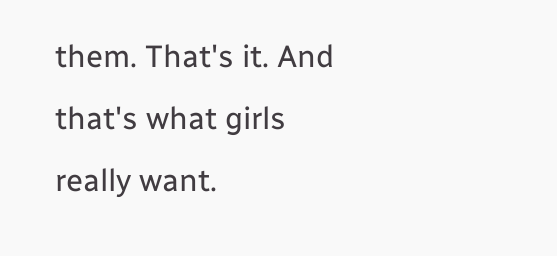them. That's it. And that's what girls really want.